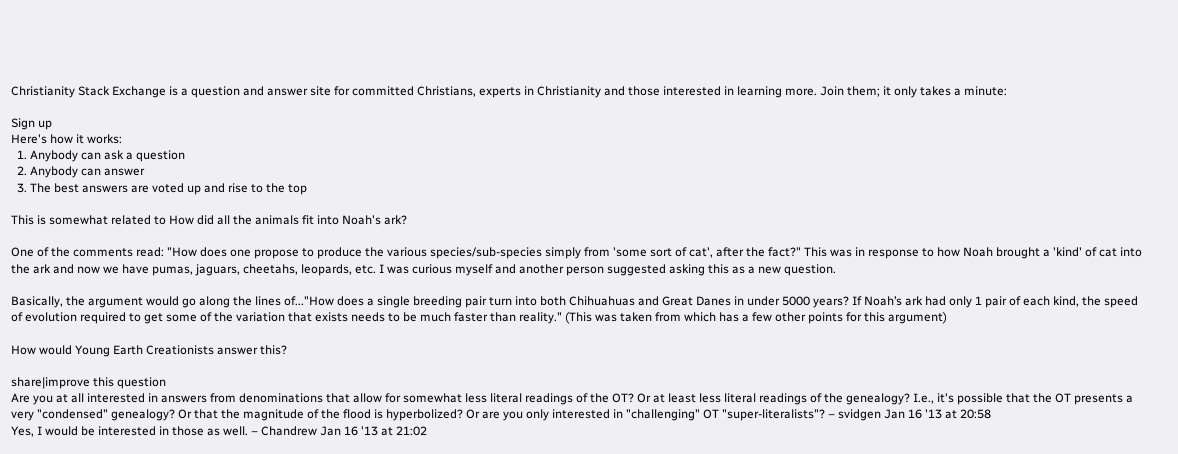Christianity Stack Exchange is a question and answer site for committed Christians, experts in Christianity and those interested in learning more. Join them; it only takes a minute:

Sign up
Here's how it works:
  1. Anybody can ask a question
  2. Anybody can answer
  3. The best answers are voted up and rise to the top

This is somewhat related to How did all the animals fit into Noah's ark?

One of the comments read: "How does one propose to produce the various species/sub-species simply from 'some sort of cat', after the fact?" This was in response to how Noah brought a 'kind' of cat into the ark and now we have pumas, jaguars, cheetahs, leopards, etc. I was curious myself and another person suggested asking this as a new question.

Basically, the argument would go along the lines of..."How does a single breeding pair turn into both Chihuahuas and Great Danes in under 5000 years? If Noah’s ark had only 1 pair of each kind, the speed of evolution required to get some of the variation that exists needs to be much faster than reality." (This was taken from which has a few other points for this argument)

How would Young Earth Creationists answer this?

share|improve this question
Are you at all interested in answers from denominations that allow for somewhat less literal readings of the OT? Or at least less literal readings of the genealogy? I.e., it's possible that the OT presents a very "condensed" genealogy? Or that the magnitude of the flood is hyperbolized? Or are you only interested in "challenging" OT "super-literalists"? – svidgen Jan 16 '13 at 20:58
Yes, I would be interested in those as well. – Chandrew Jan 16 '13 at 21:02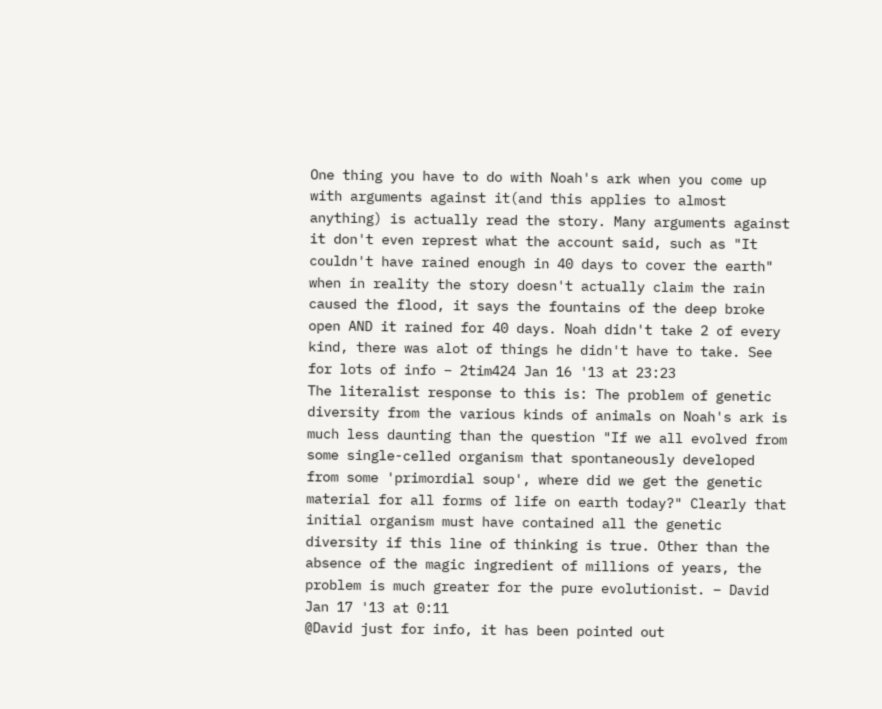One thing you have to do with Noah's ark when you come up with arguments against it(and this applies to almost anything) is actually read the story. Many arguments against it don't even represt what the account said, such as "It couldn't have rained enough in 40 days to cover the earth" when in reality the story doesn't actually claim the rain caused the flood, it says the fountains of the deep broke open AND it rained for 40 days. Noah didn't take 2 of every kind, there was alot of things he didn't have to take. See for lots of info – 2tim424 Jan 16 '13 at 23:23
The literalist response to this is: The problem of genetic diversity from the various kinds of animals on Noah's ark is much less daunting than the question "If we all evolved from some single-celled organism that spontaneously developed from some 'primordial soup', where did we get the genetic material for all forms of life on earth today?" Clearly that initial organism must have contained all the genetic diversity if this line of thinking is true. Other than the absence of the magic ingredient of millions of years, the problem is much greater for the pure evolutionist. – David Jan 17 '13 at 0:11
@David just for info, it has been pointed out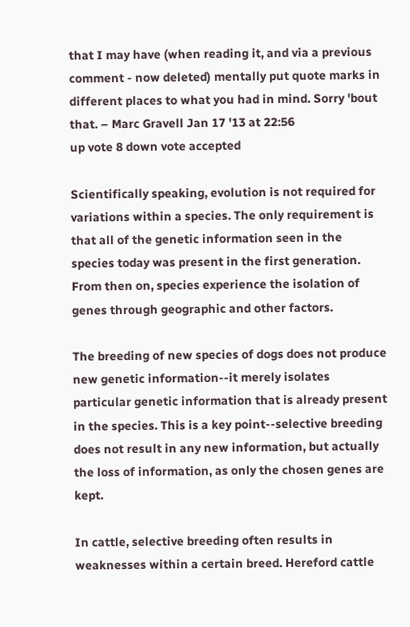that I may have (when reading it, and via a previous comment - now deleted) mentally put quote marks in different places to what you had in mind. Sorry 'bout that. – Marc Gravell Jan 17 '13 at 22:56
up vote 8 down vote accepted

Scientifically speaking, evolution is not required for variations within a species. The only requirement is that all of the genetic information seen in the species today was present in the first generation. From then on, species experience the isolation of genes through geographic and other factors.

The breeding of new species of dogs does not produce new genetic information--it merely isolates particular genetic information that is already present in the species. This is a key point--selective breeding does not result in any new information, but actually the loss of information, as only the chosen genes are kept.

In cattle, selective breeding often results in weaknesses within a certain breed. Hereford cattle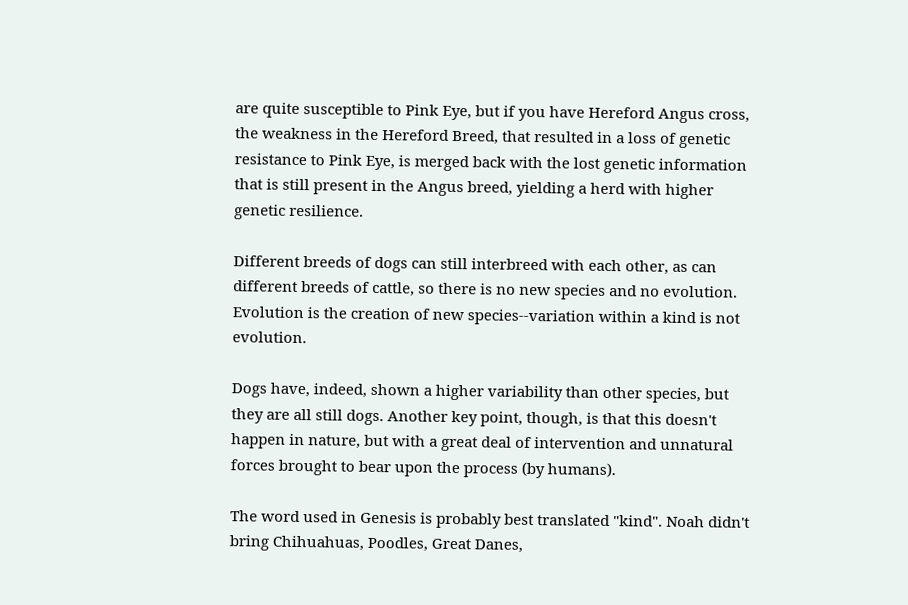are quite susceptible to Pink Eye, but if you have Hereford Angus cross, the weakness in the Hereford Breed, that resulted in a loss of genetic resistance to Pink Eye, is merged back with the lost genetic information that is still present in the Angus breed, yielding a herd with higher genetic resilience.

Different breeds of dogs can still interbreed with each other, as can different breeds of cattle, so there is no new species and no evolution. Evolution is the creation of new species--variation within a kind is not evolution.

Dogs have, indeed, shown a higher variability than other species, but they are all still dogs. Another key point, though, is that this doesn't happen in nature, but with a great deal of intervention and unnatural forces brought to bear upon the process (by humans).

The word used in Genesis is probably best translated "kind". Noah didn't bring Chihuahuas, Poodles, Great Danes,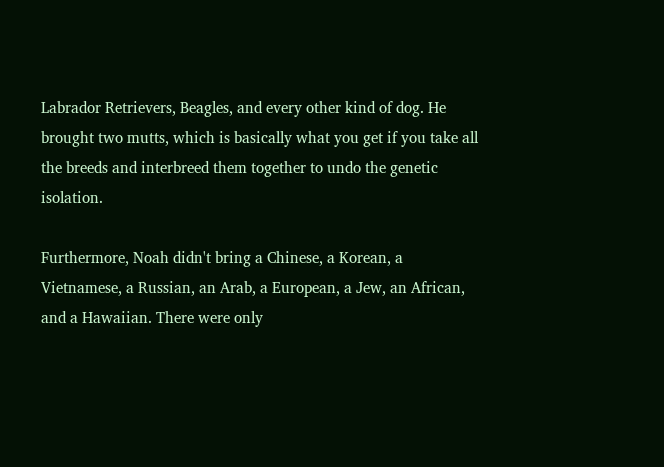Labrador Retrievers, Beagles, and every other kind of dog. He brought two mutts, which is basically what you get if you take all the breeds and interbreed them together to undo the genetic isolation.

Furthermore, Noah didn't bring a Chinese, a Korean, a Vietnamese, a Russian, an Arab, a European, a Jew, an African, and a Hawaiian. There were only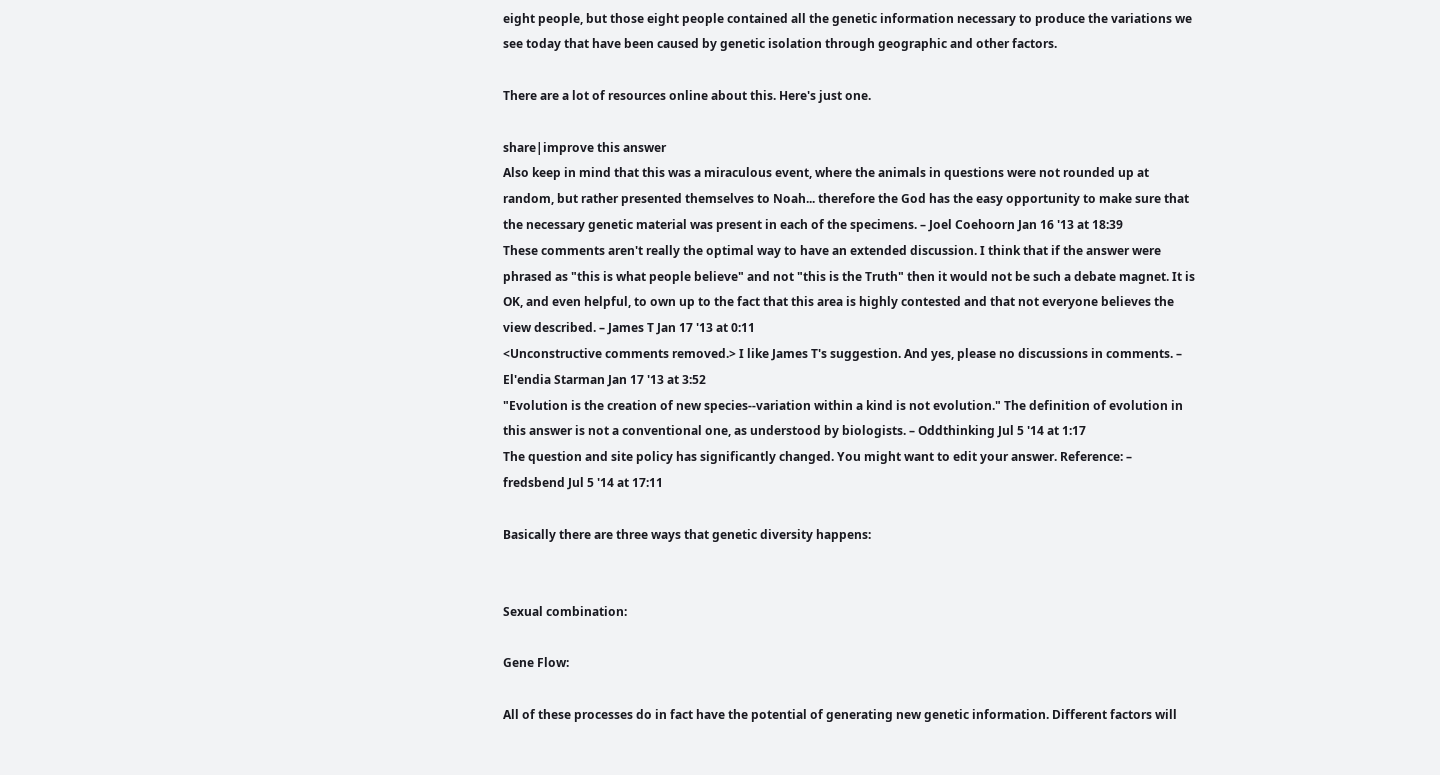eight people, but those eight people contained all the genetic information necessary to produce the variations we see today that have been caused by genetic isolation through geographic and other factors.

There are a lot of resources online about this. Here's just one.

share|improve this answer
Also keep in mind that this was a miraculous event, where the animals in questions were not rounded up at random, but rather presented themselves to Noah... therefore the God has the easy opportunity to make sure that the necessary genetic material was present in each of the specimens. – Joel Coehoorn Jan 16 '13 at 18:39
These comments aren't really the optimal way to have an extended discussion. I think that if the answer were phrased as "this is what people believe" and not "this is the Truth" then it would not be such a debate magnet. It is OK, and even helpful, to own up to the fact that this area is highly contested and that not everyone believes the view described. – James T Jan 17 '13 at 0:11
<Unconstructive comments removed.> I like James T's suggestion. And yes, please no discussions in comments. – El'endia Starman Jan 17 '13 at 3:52
"Evolution is the creation of new species--variation within a kind is not evolution." The definition of evolution in this answer is not a conventional one, as understood by biologists. – Oddthinking Jul 5 '14 at 1:17
The question and site policy has significantly changed. You might want to edit your answer. Reference: – fredsbend Jul 5 '14 at 17:11

Basically there are three ways that genetic diversity happens:


Sexual combination:

Gene Flow:

All of these processes do in fact have the potential of generating new genetic information. Different factors will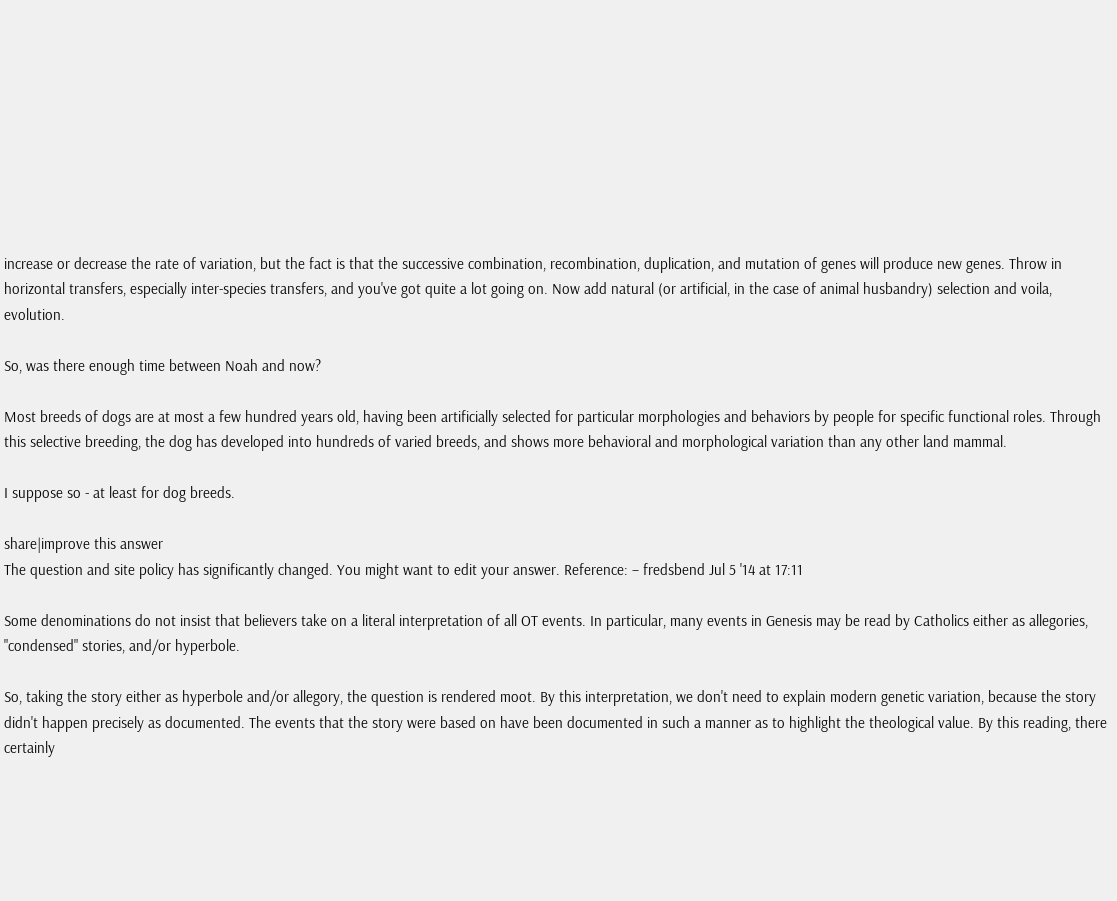increase or decrease the rate of variation, but the fact is that the successive combination, recombination, duplication, and mutation of genes will produce new genes. Throw in horizontal transfers, especially inter-species transfers, and you've got quite a lot going on. Now add natural (or artificial, in the case of animal husbandry) selection and voila, evolution.

So, was there enough time between Noah and now?

Most breeds of dogs are at most a few hundred years old, having been artificially selected for particular morphologies and behaviors by people for specific functional roles. Through this selective breeding, the dog has developed into hundreds of varied breeds, and shows more behavioral and morphological variation than any other land mammal.

I suppose so - at least for dog breeds.

share|improve this answer
The question and site policy has significantly changed. You might want to edit your answer. Reference: – fredsbend Jul 5 '14 at 17:11

Some denominations do not insist that believers take on a literal interpretation of all OT events. In particular, many events in Genesis may be read by Catholics either as allegories, "condensed" stories, and/or hyperbole.

So, taking the story either as hyperbole and/or allegory, the question is rendered moot. By this interpretation, we don't need to explain modern genetic variation, because the story didn't happen precisely as documented. The events that the story were based on have been documented in such a manner as to highlight the theological value. By this reading, there certainly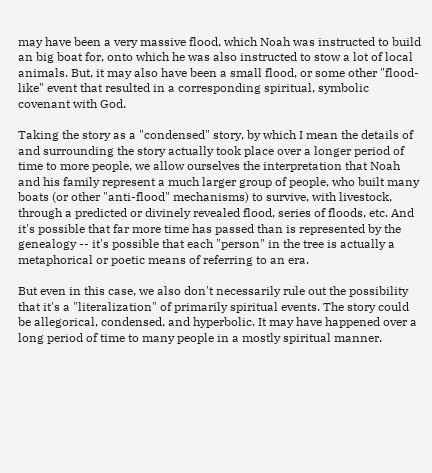may have been a very massive flood, which Noah was instructed to build an big boat for, onto which he was also instructed to stow a lot of local animals. But, it may also have been a small flood, or some other "flood-like" event that resulted in a corresponding spiritual, symbolic covenant with God.

Taking the story as a "condensed" story, by which I mean the details of and surrounding the story actually took place over a longer period of time to more people, we allow ourselves the interpretation that Noah and his family represent a much larger group of people, who built many boats (or other "anti-flood" mechanisms) to survive, with livestock, through a predicted or divinely revealed flood, series of floods, etc. And it's possible that far more time has passed than is represented by the genealogy -- it's possible that each "person" in the tree is actually a metaphorical or poetic means of referring to an era.

But even in this case, we also don't necessarily rule out the possibility that it's a "literalization" of primarily spiritual events. The story could be allegorical, condensed, and hyperbolic. It may have happened over a long period of time to many people in a mostly spiritual manner.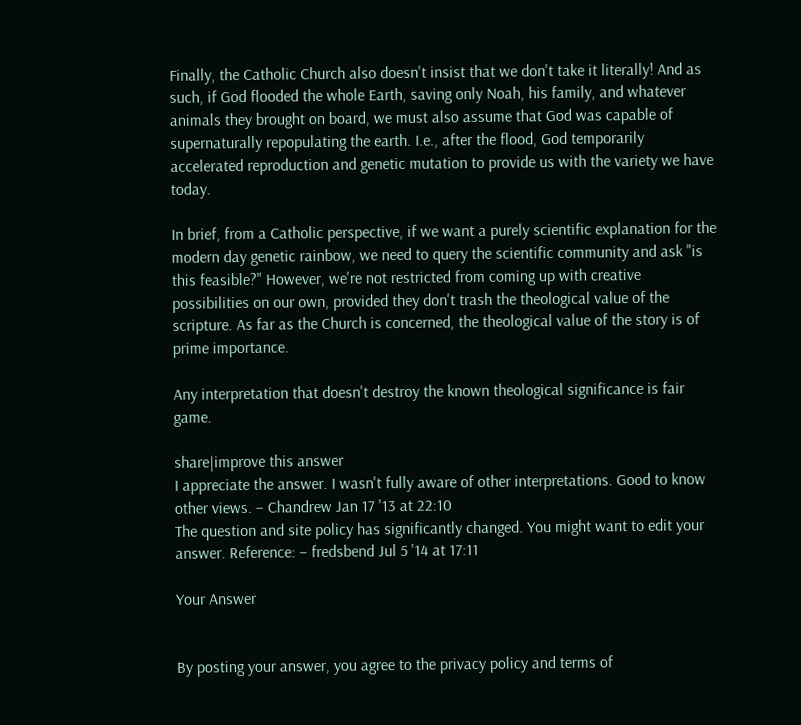Finally, the Catholic Church also doesn't insist that we don't take it literally! And as such, if God flooded the whole Earth, saving only Noah, his family, and whatever animals they brought on board, we must also assume that God was capable of supernaturally repopulating the earth. I.e., after the flood, God temporarily accelerated reproduction and genetic mutation to provide us with the variety we have today.

In brief, from a Catholic perspective, if we want a purely scientific explanation for the modern day genetic rainbow, we need to query the scientific community and ask "is this feasible?" However, we're not restricted from coming up with creative possibilities on our own, provided they don't trash the theological value of the scripture. As far as the Church is concerned, the theological value of the story is of prime importance.

Any interpretation that doesn't destroy the known theological significance is fair game.

share|improve this answer
I appreciate the answer. I wasn't fully aware of other interpretations. Good to know other views. – Chandrew Jan 17 '13 at 22:10
The question and site policy has significantly changed. You might want to edit your answer. Reference: – fredsbend Jul 5 '14 at 17:11

Your Answer


By posting your answer, you agree to the privacy policy and terms of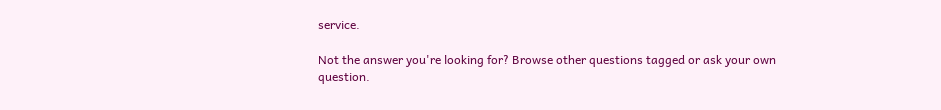service.

Not the answer you're looking for? Browse other questions tagged or ask your own question.